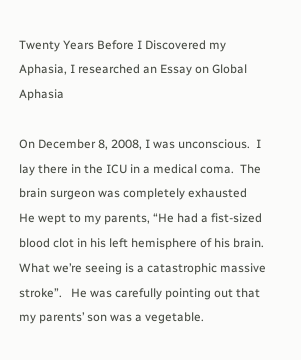Twenty Years Before I Discovered my Aphasia, I researched an Essay on Global Aphasia

On December 8, 2008, I was unconscious.  I lay there in the ICU in a medical coma.  The brain surgeon was completely exhausted  He wept to my parents, “He had a fist-sized blood clot in his left hemisphere of his brain.  What we’re seeing is a catastrophic massive stroke”.   He was carefully pointing out that my parents’ son was a vegetable.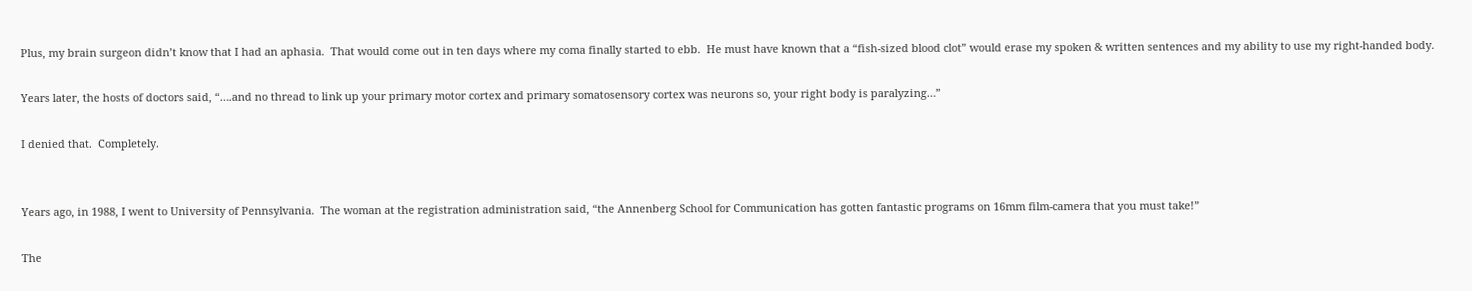Plus, my brain surgeon didn’t know that I had an aphasia.  That would come out in ten days where my coma finally started to ebb.  He must have known that a “fish-sized blood clot” would erase my spoken & written sentences and my ability to use my right-handed body.

Years later, the hosts of doctors said, “….and no thread to link up your primary motor cortex and primary somatosensory cortex was neurons so, your right body is paralyzing…”

I denied that.  Completely.


Years ago, in 1988, I went to University of Pennsylvania.  The woman at the registration administration said, “the Annenberg School for Communication has gotten fantastic programs on 16mm film-camera that you must take!”

The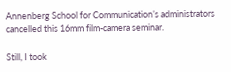Annenberg School for Communication’s administrators cancelled this 16mm film-camera seminar.

Still, I took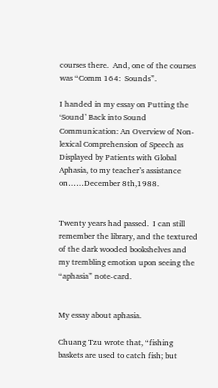courses there.  And, one of the courses was “Comm 164:  Sounds”.

I handed in my essay on Putting the ‘Sound’ Back into Sound Communication: An Overview of Non-lexical Comprehension of Speech as Displayed by Patients with Global Aphasia, to my teacher’s assistance on……December 8th,1988.


Twenty years had passed.  I can still remember the library, and the textured of the dark wooded bookshelves and my trembling emotion upon seeing the “aphasia” note-card.


My essay about aphasia.

Chuang Tzu wrote that, “fishing baskets are used to catch fish; but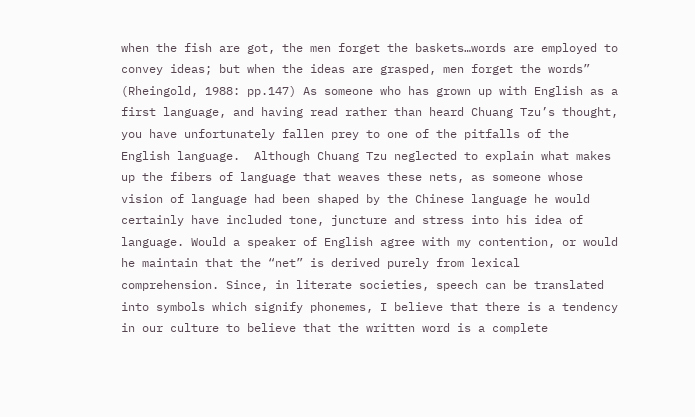when the fish are got, the men forget the baskets…words are employed to convey ideas; but when the ideas are grasped, men forget the words” (Rheingold, 1988: pp.147) As someone who has grown up with English as a first language, and having read rather than heard Chuang Tzu’s thought, you have unfortunately fallen prey to one of the pitfalls of the English language.  Although Chuang Tzu neglected to explain what makes up the fibers of language that weaves these nets, as someone whose vision of language had been shaped by the Chinese language he would certainly have included tone, juncture and stress into his idea of language. Would a speaker of English agree with my contention, or would he maintain that the “net” is derived purely from lexical comprehension. Since, in literate societies, speech can be translated into symbols which signify phonemes, I believe that there is a tendency in our culture to believe that the written word is a complete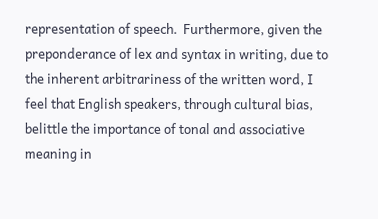representation of speech.  Furthermore, given the preponderance of lex and syntax in writing, due to the inherent arbitrariness of the written word, I feel that English speakers, through cultural bias, belittle the importance of tonal and associative meaning in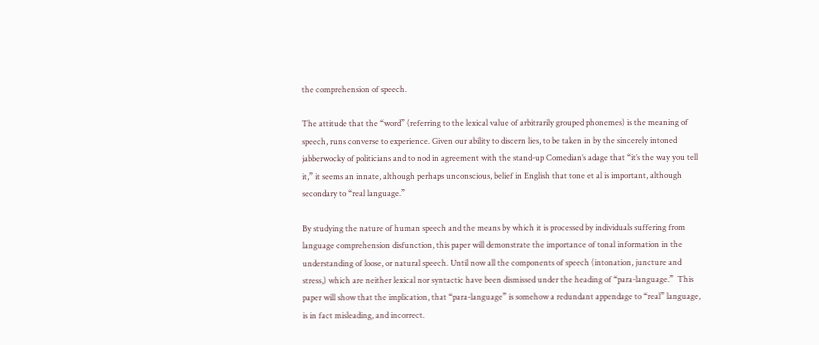the comprehension of speech.

The attitude that the “word” (referring to the lexical value of arbitrarily grouped phonemes) is the meaning of speech, runs converse to experience. Given our ability to discern lies, to be taken in by the sincerely intoned jabberwocky of politicians and to nod in agreement with the stand-up Comedian’s adage that “it’s the way you tell it,” it seems an innate, although perhaps unconscious, belief in English that tone et al is important, although secondary to “real language.”

By studying the nature of human speech and the means by which it is processed by individuals suffering from language comprehension disfunction, this paper will demonstrate the importance of tonal information in the understanding of loose, or natural speech. Until now all the components of speech (intonation, juncture and stress,) which are neither lexical nor syntactic have been dismissed under the heading of “para-language.”  This paper will show that the implication, that “para-language” is somehow a redundant appendage to “real” language, is in fact misleading, and incorrect.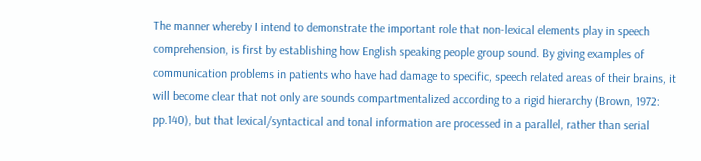The manner whereby I intend to demonstrate the important role that non-lexical elements play in speech comprehension, is first by establishing how English speaking people group sound. By giving examples of communication problems in patients who have had damage to specific, speech related areas of their brains, it will become clear that not only are sounds compartmentalized according to a rigid hierarchy (Brown, 1972: pp.140), but that lexical/syntactical and tonal information are processed in a parallel, rather than serial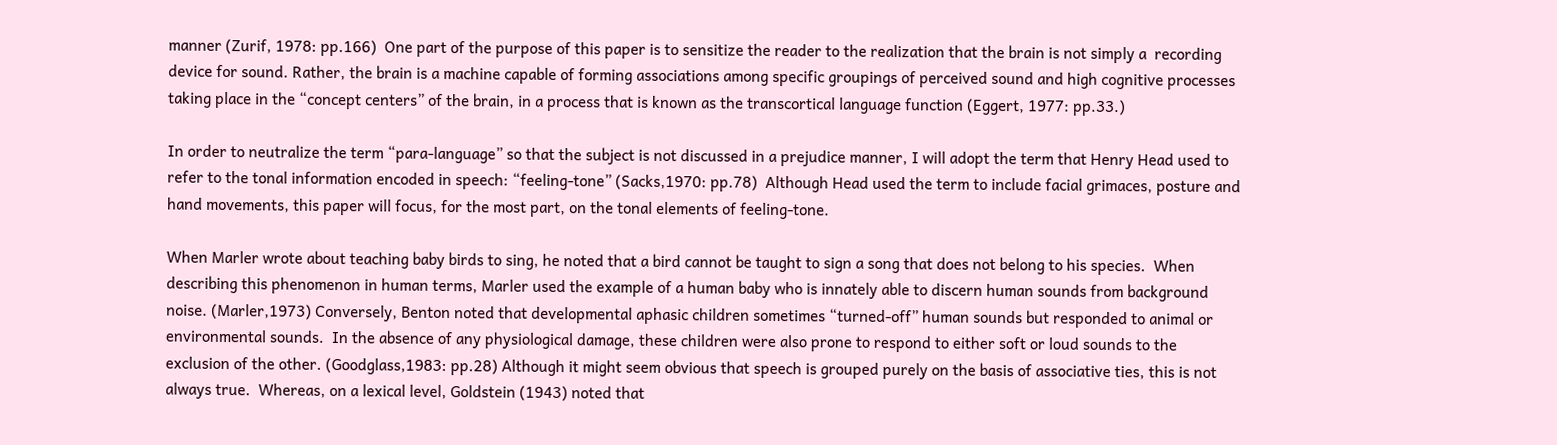manner (Zurif, 1978: pp.166)  One part of the purpose of this paper is to sensitize the reader to the realization that the brain is not simply a  recording device for sound. Rather, the brain is a machine capable of forming associations among specific groupings of perceived sound and high cognitive processes taking place in the “concept centers” of the brain, in a process that is known as the transcortical language function (Eggert, 1977: pp.33.)

In order to neutralize the term “para-language” so that the subject is not discussed in a prejudice manner, I will adopt the term that Henry Head used to refer to the tonal information encoded in speech: “feeling-tone” (Sacks,1970: pp.78)  Although Head used the term to include facial grimaces, posture and hand movements, this paper will focus, for the most part, on the tonal elements of feeling-tone.

When Marler wrote about teaching baby birds to sing, he noted that a bird cannot be taught to sign a song that does not belong to his species.  When describing this phenomenon in human terms, Marler used the example of a human baby who is innately able to discern human sounds from background noise. (Marler,1973) Conversely, Benton noted that developmental aphasic children sometimes “turned-off” human sounds but responded to animal or environmental sounds.  In the absence of any physiological damage, these children were also prone to respond to either soft or loud sounds to the exclusion of the other. (Goodglass,1983: pp.28) Although it might seem obvious that speech is grouped purely on the basis of associative ties, this is not always true.  Whereas, on a lexical level, Goldstein (1943) noted that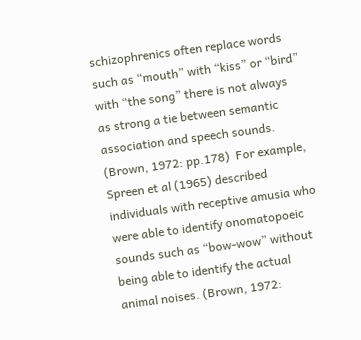schizophrenics often replace words such as “mouth” with “kiss” or “bird” with “the song” there is not always as strong a tie between semantic association and speech sounds. (Brown, 1972: pp.178)  For example, Spreen et al (1965) described individuals with receptive amusia who were able to identify onomatopoeic sounds such as “bow-wow” without being able to identify the actual animal noises. (Brown, 1972: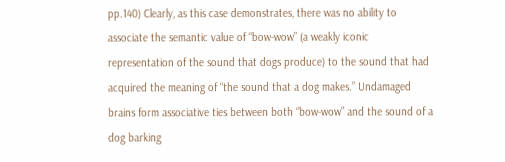pp.140) Clearly, as this case demonstrates, there was no ability to associate the semantic value of “bow-wow” (a weakly iconic representation of the sound that dogs produce) to the sound that had acquired the meaning of “the sound that a dog makes.” Undamaged brains form associative ties between both “bow-wow” and the sound of a dog barking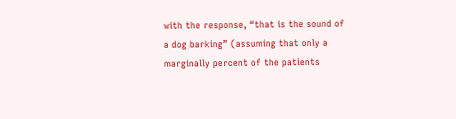with the response, “that is the sound of a dog barking” (assuming that only a marginally percent of the patients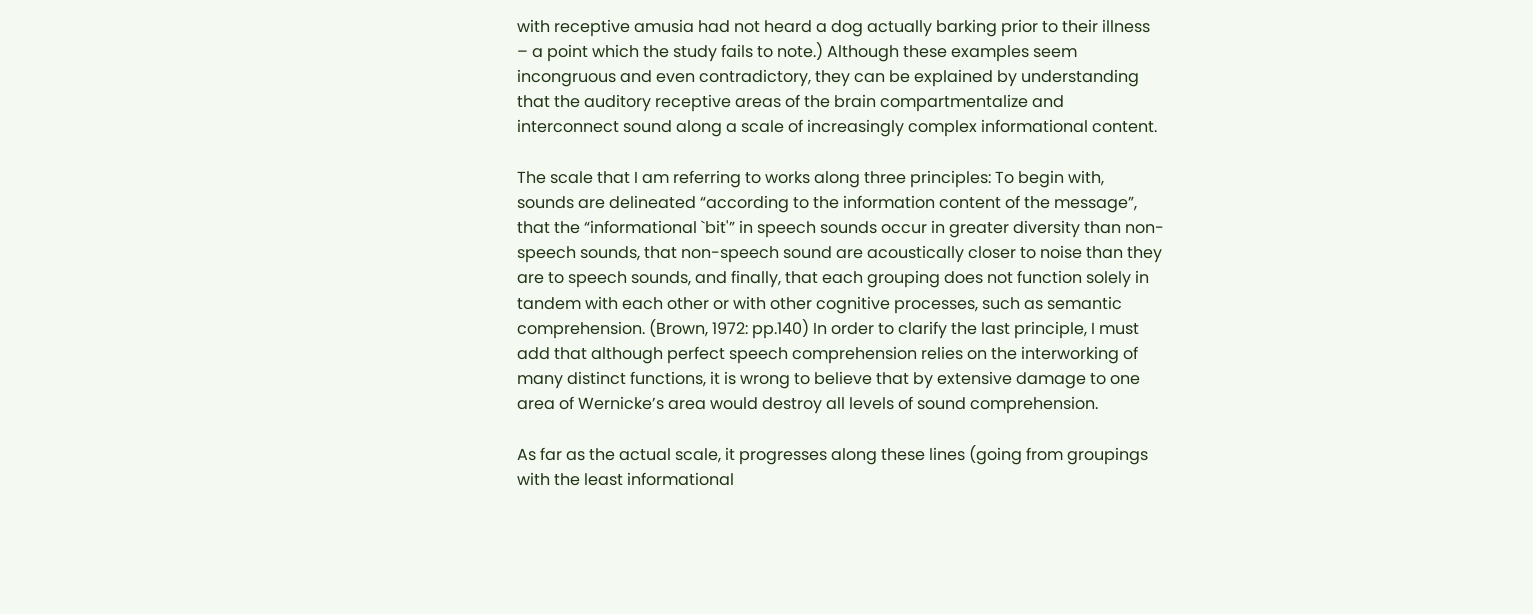with receptive amusia had not heard a dog actually barking prior to their illness – a point which the study fails to note.) Although these examples seem incongruous and even contradictory, they can be explained by understanding that the auditory receptive areas of the brain compartmentalize and interconnect sound along a scale of increasingly complex informational content.

The scale that I am referring to works along three principles: To begin with, sounds are delineated “according to the information content of the message”, that the “informational `bit'” in speech sounds occur in greater diversity than non-speech sounds, that non-speech sound are acoustically closer to noise than they are to speech sounds, and finally, that each grouping does not function solely in tandem with each other or with other cognitive processes, such as semantic comprehension. (Brown, 1972: pp.140) In order to clarify the last principle, I must add that although perfect speech comprehension relies on the interworking of many distinct functions, it is wrong to believe that by extensive damage to one area of Wernicke’s area would destroy all levels of sound comprehension.

As far as the actual scale, it progresses along these lines (going from groupings with the least informational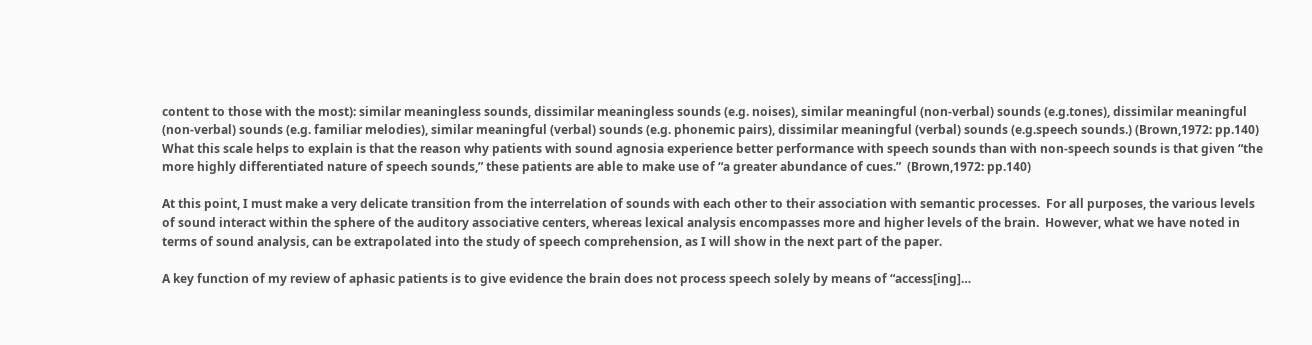content to those with the most): similar meaningless sounds, dissimilar meaningless sounds (e.g. noises), similar meaningful (non-verbal) sounds (e.g.tones), dissimilar meaningful (non-verbal) sounds (e.g. familiar melodies), similar meaningful (verbal) sounds (e.g. phonemic pairs), dissimilar meaningful (verbal) sounds (e.g.speech sounds.) (Brown,1972: pp.140)  What this scale helps to explain is that the reason why patients with sound agnosia experience better performance with speech sounds than with non-speech sounds is that given “the more highly differentiated nature of speech sounds,” these patients are able to make use of “a greater abundance of cues.”  (Brown,1972: pp.140)

At this point, I must make a very delicate transition from the interrelation of sounds with each other to their association with semantic processes.  For all purposes, the various levels of sound interact within the sphere of the auditory associative centers, whereas lexical analysis encompasses more and higher levels of the brain.  However, what we have noted in terms of sound analysis, can be extrapolated into the study of speech comprehension, as I will show in the next part of the paper.

A key function of my review of aphasic patients is to give evidence the brain does not process speech solely by means of “access[ing]…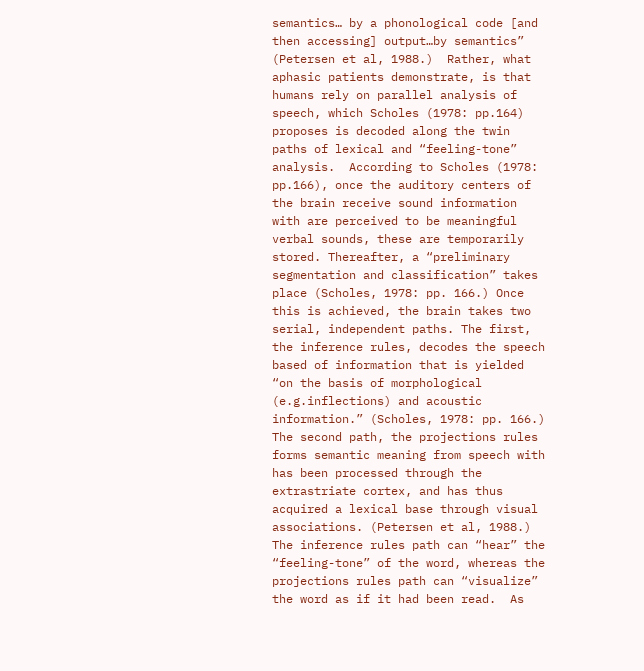semantics… by a phonological code [and then accessing] output…by semantics” (Petersen et al, 1988.)  Rather, what aphasic patients demonstrate, is that humans rely on parallel analysis of speech, which Scholes (1978: pp.164) proposes is decoded along the twin paths of lexical and “feeling-tone” analysis.  According to Scholes (1978: pp.166), once the auditory centers of the brain receive sound information with are perceived to be meaningful verbal sounds, these are temporarily stored. Thereafter, a “preliminary segmentation and classification” takes place (Scholes, 1978: pp. 166.) Once this is achieved, the brain takes two serial, independent paths. The first, the inference rules, decodes the speech based of information that is yielded “on the basis of morphological (e.g.inflections) and acoustic information.” (Scholes, 1978: pp. 166.) The second path, the projections rules forms semantic meaning from speech with has been processed through the extrastriate cortex, and has thus acquired a lexical base through visual associations. (Petersen et al, 1988.) The inference rules path can “hear” the “feeling-tone” of the word, whereas the projections rules path can “visualize” the word as if it had been read.  As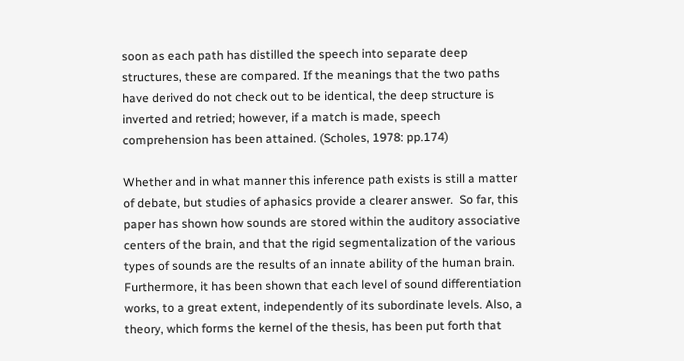soon as each path has distilled the speech into separate deep structures, these are compared. If the meanings that the two paths have derived do not check out to be identical, the deep structure is inverted and retried; however, if a match is made, speech comprehension has been attained. (Scholes, 1978: pp.174)

Whether and in what manner this inference path exists is still a matter of debate, but studies of aphasics provide a clearer answer.  So far, this paper has shown how sounds are stored within the auditory associative centers of the brain, and that the rigid segmentalization of the various types of sounds are the results of an innate ability of the human brain. Furthermore, it has been shown that each level of sound differentiation works, to a great extent, independently of its subordinate levels. Also, a theory, which forms the kernel of the thesis, has been put forth that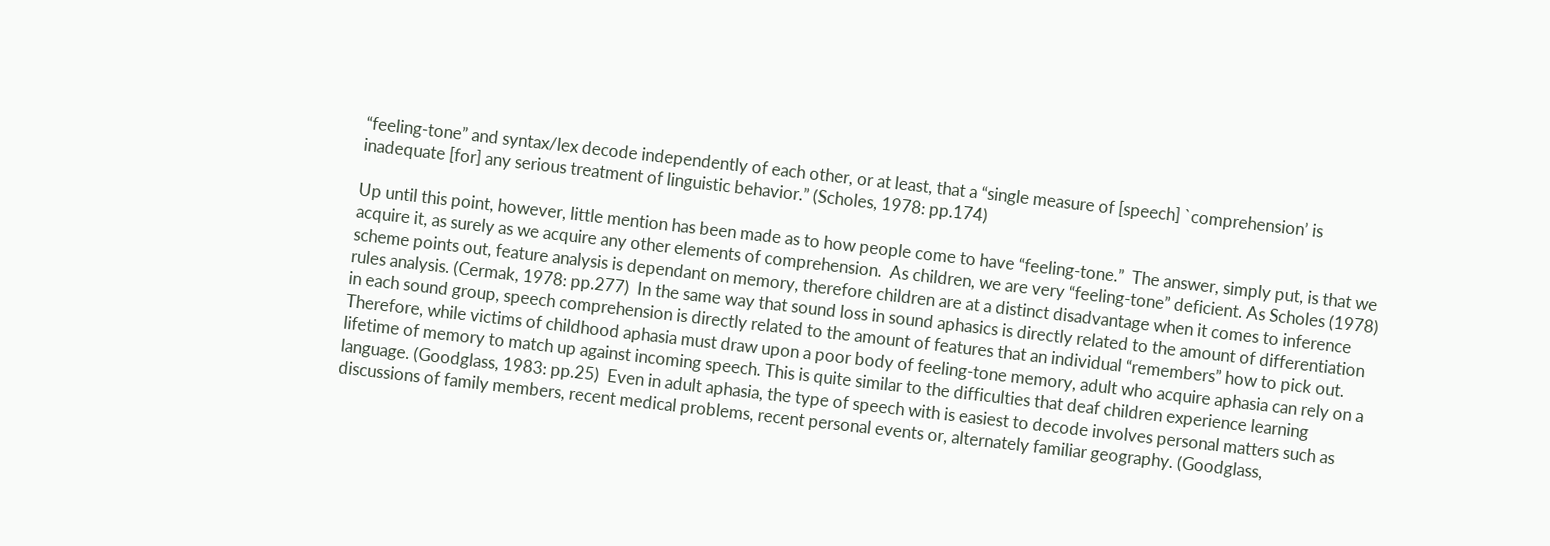“feeling-tone” and syntax/lex decode independently of each other, or at least, that a “single measure of [speech] `comprehension’ is inadequate [for] any serious treatment of linguistic behavior.” (Scholes, 1978: pp.174)

Up until this point, however, little mention has been made as to how people come to have “feeling-tone.”  The answer, simply put, is that we acquire it, as surely as we acquire any other elements of comprehension.  As children, we are very “feeling-tone” deficient. As Scholes (1978) scheme points out, feature analysis is dependant on memory, therefore children are at a distinct disadvantage when it comes to inference rules analysis. (Cermak, 1978: pp.277)  In the same way that sound loss in sound aphasics is directly related to the amount of differentiation in each sound group, speech comprehension is directly related to the amount of features that an individual “remembers” how to pick out. Therefore, while victims of childhood aphasia must draw upon a poor body of feeling-tone memory, adult who acquire aphasia can rely on a lifetime of memory to match up against incoming speech. This is quite similar to the difficulties that deaf children experience learning language. (Goodglass, 1983: pp.25)  Even in adult aphasia, the type of speech with is easiest to decode involves personal matters such as discussions of family members, recent medical problems, recent personal events or, alternately familiar geography. (Goodglass,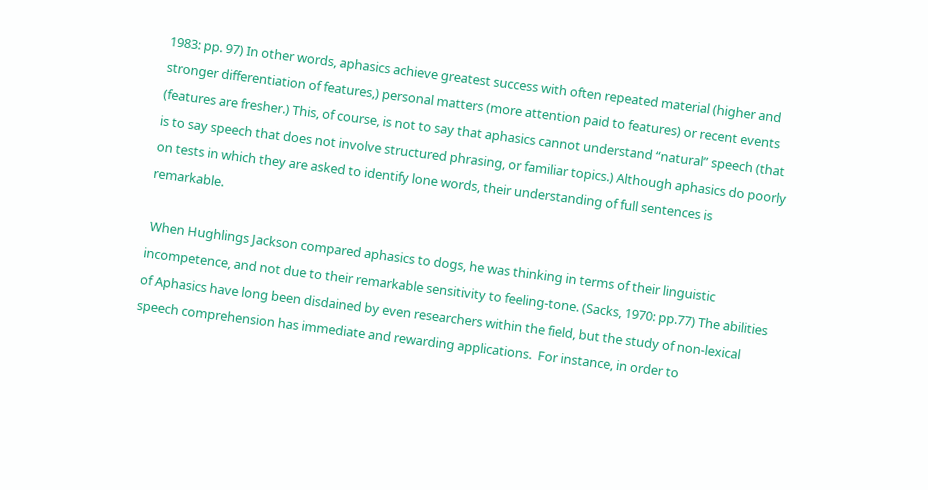1983: pp. 97) In other words, aphasics achieve greatest success with often repeated material (higher and stronger differentiation of features,) personal matters (more attention paid to features) or recent events (features are fresher.) This, of course, is not to say that aphasics cannot understand “natural” speech (that is to say speech that does not involve structured phrasing, or familiar topics.) Although aphasics do poorly on tests in which they are asked to identify lone words, their understanding of full sentences is remarkable.

 When Hughlings Jackson compared aphasics to dogs, he was thinking in terms of their linguistic incompetence, and not due to their remarkable sensitivity to feeling-tone. (Sacks, 1970: pp.77) The abilities of Aphasics have long been disdained by even researchers within the field, but the study of non-lexical speech comprehension has immediate and rewarding applications.  For instance, in order to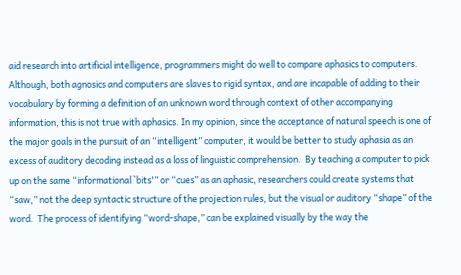aid research into artificial intelligence, programmers might do well to compare aphasics to computers. Although, both agnosics and computers are slaves to rigid syntax, and are incapable of adding to their vocabulary by forming a definition of an unknown word through context of other accompanying information, this is not true with aphasics. In my opinion, since the acceptance of natural speech is one of the major goals in the pursuit of an “intelligent” computer, it would be better to study aphasia as an excess of auditory decoding instead as a loss of linguistic comprehension.  By teaching a computer to pick up on the same “informational `bits'” or “cues” as an aphasic, researchers could create systems that “saw,” not the deep syntactic structure of the projection rules, but the visual or auditory “shape” of the word.  The process of identifying “word-shape,” can be explained visually by the way the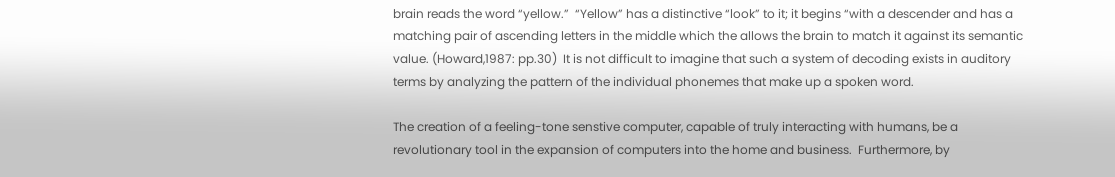brain reads the word “yellow.”  “Yellow” has a distinctive “look” to it; it begins “with a descender and has a matching pair of ascending letters in the middle which the allows the brain to match it against its semantic value. (Howard,1987: pp.30)  It is not difficult to imagine that such a system of decoding exists in auditory terms by analyzing the pattern of the individual phonemes that make up a spoken word.

The creation of a feeling-tone senstive computer, capable of truly interacting with humans, be a revolutionary tool in the expansion of computers into the home and business.  Furthermore, by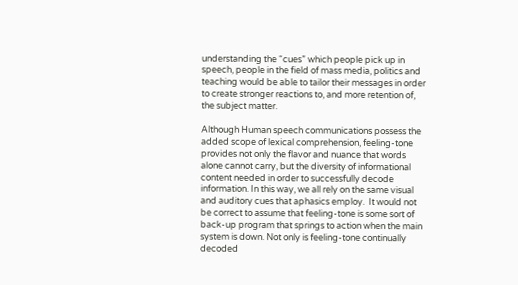understanding the “cues” which people pick up in speech, people in the field of mass media, politics and teaching would be able to tailor their messages in order to create stronger reactions to, and more retention of, the subject matter.

Although Human speech communications possess the added scope of lexical comprehension, feeling-tone provides not only the flavor and nuance that words alone cannot carry, but the diversity of informational content needed in order to successfully decode information. In this way, we all rely on the same visual and auditory cues that aphasics employ.  It would not be correct to assume that feeling-tone is some sort of back-up program that springs to action when the main system is down. Not only is feeling-tone continually decoded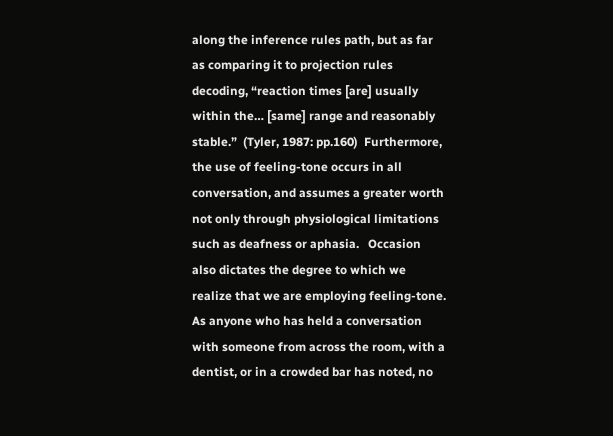along the inference rules path, but as far as comparing it to projection rules decoding, “reaction times [are] usually within the… [same] range and reasonably stable.”  (Tyler, 1987: pp.160)  Furthermore, the use of feeling-tone occurs in all conversation, and assumes a greater worth not only through physiological limitations such as deafness or aphasia.   Occasion also dictates the degree to which we realize that we are employing feeling-tone. As anyone who has held a conversation with someone from across the room, with a dentist, or in a crowded bar has noted, no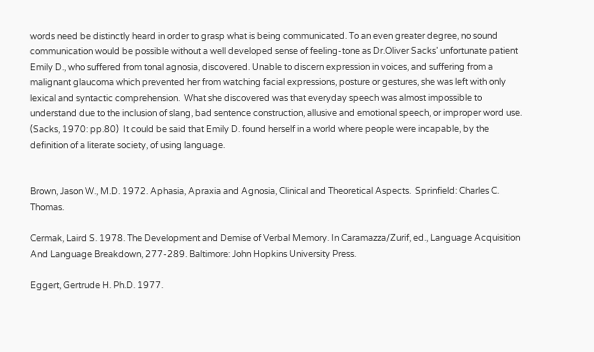words need be distinctly heard in order to grasp what is being communicated. To an even greater degree, no sound communication would be possible without a well developed sense of feeling-tone as Dr.Oliver Sacks’ unfortunate patient Emily D., who suffered from tonal agnosia, discovered. Unable to discern expression in voices, and suffering from a malignant glaucoma which prevented her from watching facial expressions, posture or gestures, she was left with only lexical and syntactic comprehension.  What she discovered was that everyday speech was almost impossible to understand due to the inclusion of slang, bad sentence construction, allusive and emotional speech, or improper word use. (Sacks, 1970: pp.80)  It could be said that Emily D. found herself in a world where people were incapable, by the definition of a literate society, of using language.


Brown, Jason W., M.D. 1972. Aphasia, Apraxia and Agnosia, Clinical and Theoretical Aspects.  Sprinfield: Charles C. Thomas.

Cermak, Laird S. 1978. The Development and Demise of Verbal Memory. In Caramazza/Zurif, ed., Language Acquisition And Language Breakdown, 277-289. Baltimore: John Hopkins University Press.

Eggert, Gertrude H. Ph.D. 1977.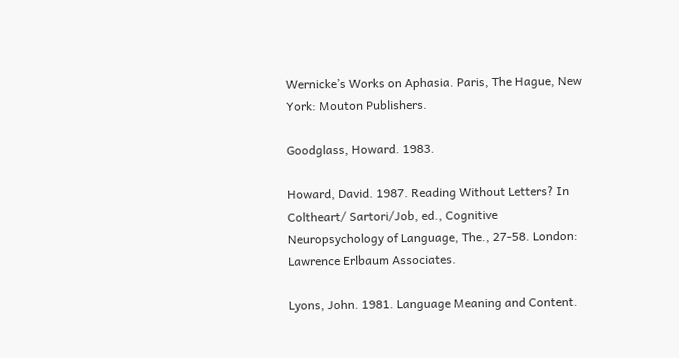Wernicke’s Works on Aphasia. Paris, The Hague, New York: Mouton Publishers.

Goodglass, Howard. 1983.

Howard, David. 1987. Reading Without Letters? In Coltheart/ Sartori/Job, ed., Cognitive Neuropsychology of Language, The., 27-58. London: Lawrence Erlbaum Associates.

Lyons, John. 1981. Language Meaning and Content.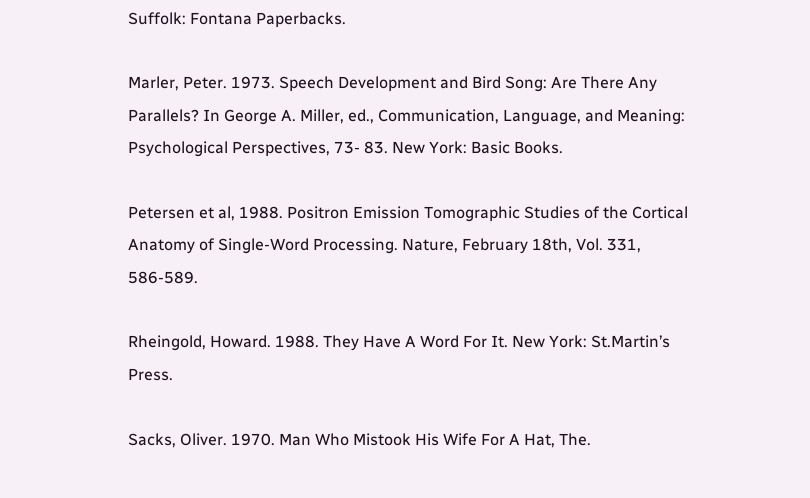Suffolk: Fontana Paperbacks.

Marler, Peter. 1973. Speech Development and Bird Song: Are There Any Parallels? In George A. Miller, ed., Communication, Language, and Meaning: Psychological Perspectives, 73- 83. New York: Basic Books.

Petersen et al, 1988. Positron Emission Tomographic Studies of the Cortical Anatomy of Single-Word Processing. Nature, February 18th, Vol. 331, 586-589.

Rheingold, Howard. 1988. They Have A Word For It. New York: St.Martin’s Press.

Sacks, Oliver. 1970. Man Who Mistook His Wife For A Hat, The.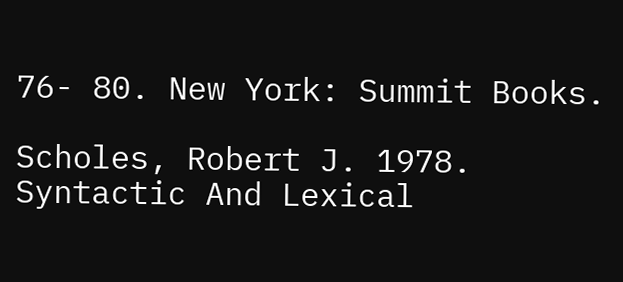76- 80. New York: Summit Books.

Scholes, Robert J. 1978. Syntactic And Lexical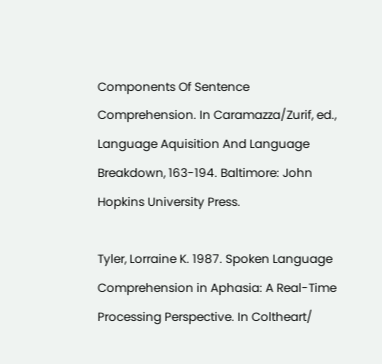Components Of Sentence Comprehension. In Caramazza/Zurif, ed., Language Aquisition And Language Breakdown, 163-194. Baltimore: John Hopkins University Press.

Tyler, Lorraine K. 1987. Spoken Language Comprehension in Aphasia: A Real-Time Processing Perspective. In Coltheart/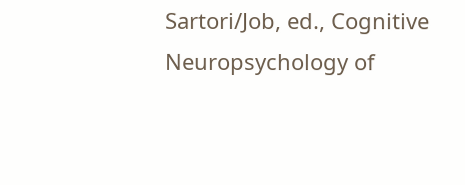Sartori/Job, ed., Cognitive Neuropsychology of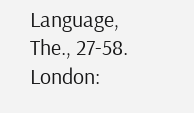Language, The., 27-58. London: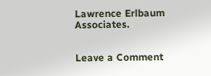Lawrence Erlbaum Associates.


Leave a Comment